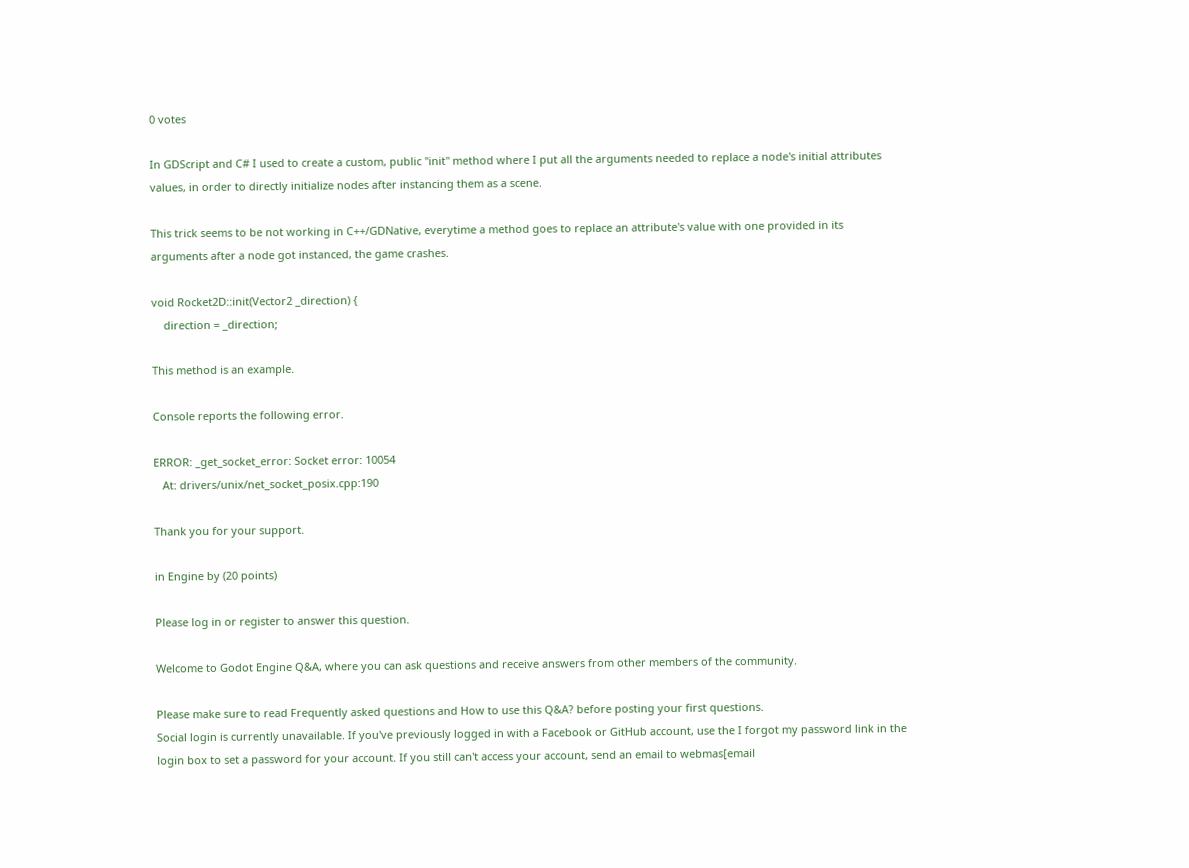0 votes

In GDScript and C# I used to create a custom, public "init" method where I put all the arguments needed to replace a node's initial attributes values, in order to directly initialize nodes after instancing them as a scene.

This trick seems to be not working in C++/GDNative, everytime a method goes to replace an attribute's value with one provided in its arguments after a node got instanced, the game crashes.

void Rocket2D::init(Vector2 _direction) {
    direction = _direction;

This method is an example.

Console reports the following error.

ERROR: _get_socket_error: Socket error: 10054
   At: drivers/unix/net_socket_posix.cpp:190

Thank you for your support.

in Engine by (20 points)

Please log in or register to answer this question.

Welcome to Godot Engine Q&A, where you can ask questions and receive answers from other members of the community.

Please make sure to read Frequently asked questions and How to use this Q&A? before posting your first questions.
Social login is currently unavailable. If you've previously logged in with a Facebook or GitHub account, use the I forgot my password link in the login box to set a password for your account. If you still can't access your account, send an email to webmas[email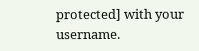protected] with your username.